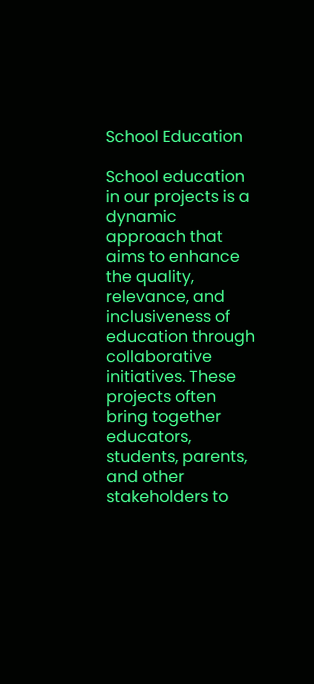School Education

School education in our projects is a dynamic approach that aims to enhance the quality, relevance, and inclusiveness of education through collaborative initiatives. These projects often bring together educators, students, parents, and other stakeholders to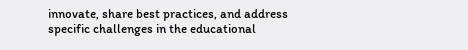innovate, share best practices, and address specific challenges in the educational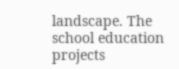landscape. The school education projects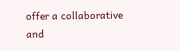offer a collaborative and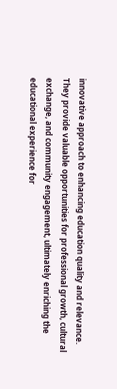innovative approach to enhancing education quality and relevance. They provide valuable opportunities for professional growth, cultural exchange, and community engagement, ultimately enriching the educational experience for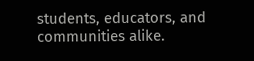students, educators, and communities alike.